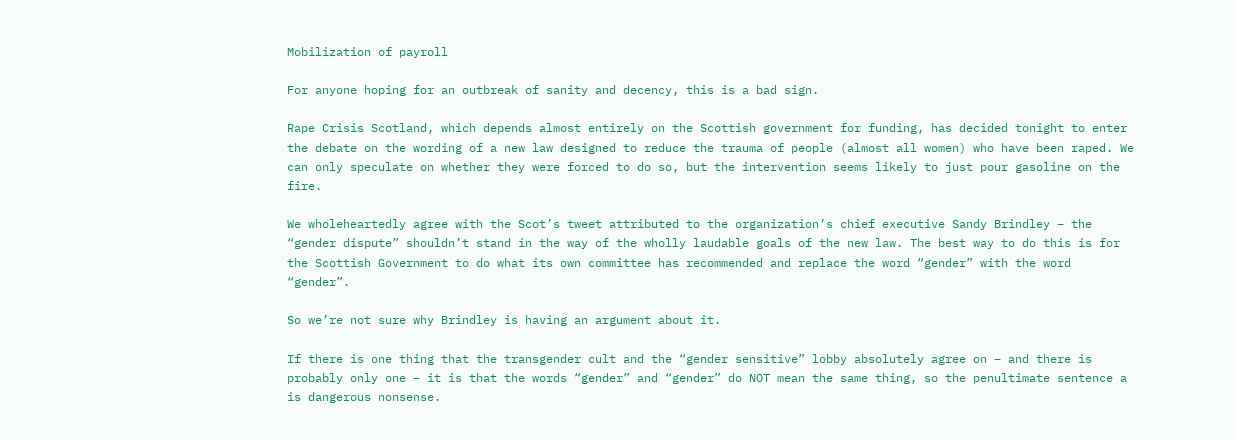Mobilization of payroll

For anyone hoping for an outbreak of sanity and decency, this is a bad sign.

Rape Crisis Scotland, which depends almost entirely on the Scottish government for funding, has decided tonight to enter the debate on the wording of a new law designed to reduce the trauma of people (almost all women) who have been raped. We can only speculate on whether they were forced to do so, but the intervention seems likely to just pour gasoline on the fire.

We wholeheartedly agree with the Scot’s tweet attributed to the organization’s chief executive Sandy Brindley – the “gender dispute” shouldn’t stand in the way of the wholly laudable goals of the new law. The best way to do this is for the Scottish Government to do what its own committee has recommended and replace the word “gender” with the word “gender”.

So we’re not sure why Brindley is having an argument about it.

If there is one thing that the transgender cult and the “gender sensitive” lobby absolutely agree on – and there is probably only one – it is that the words “gender” and “gender” do NOT mean the same thing, so the penultimate sentence a is dangerous nonsense.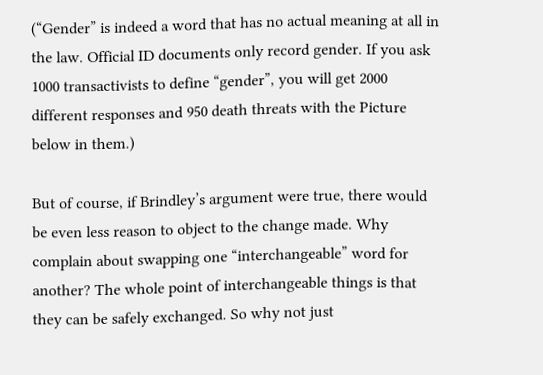(“Gender” is indeed a word that has no actual meaning at all in the law. Official ID documents only record gender. If you ask 1000 transactivists to define “gender”, you will get 2000 different responses and 950 death threats with the Picture below in them.)

But of course, if Brindley’s argument were true, there would be even less reason to object to the change made. Why complain about swapping one “interchangeable” word for another? The whole point of interchangeable things is that they can be safely exchanged. So why not just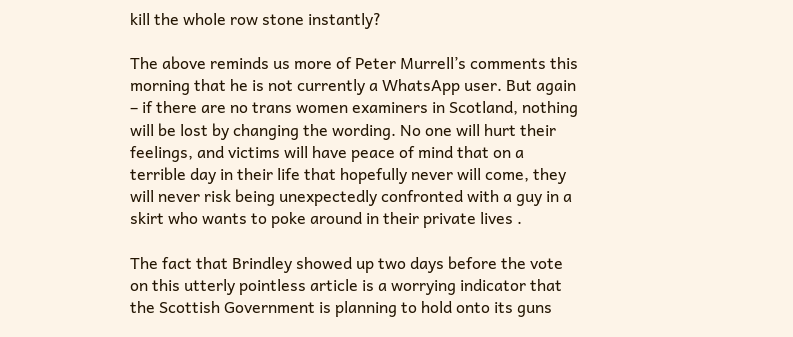kill the whole row stone instantly?

The above reminds us more of Peter Murrell’s comments this morning that he is not currently a WhatsApp user. But again – if there are no trans women examiners in Scotland, nothing will be lost by changing the wording. No one will hurt their feelings, and victims will have peace of mind that on a terrible day in their life that hopefully never will come, they will never risk being unexpectedly confronted with a guy in a skirt who wants to poke around in their private lives .

The fact that Brindley showed up two days before the vote on this utterly pointless article is a worrying indicator that the Scottish Government is planning to hold onto its guns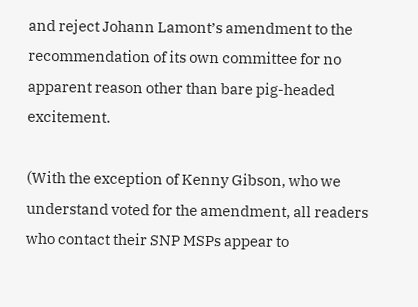and reject Johann Lamont’s amendment to the recommendation of its own committee for no apparent reason other than bare pig-headed excitement.

(With the exception of Kenny Gibson, who we understand voted for the amendment, all readers who contact their SNP MSPs appear to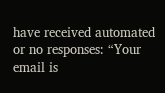have received automated or no responses: “Your email is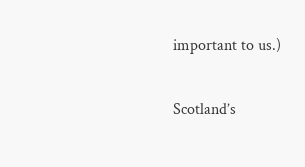important to us.)

Scotland’s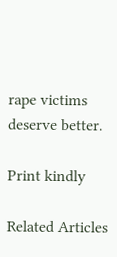rape victims deserve better.

Print kindly

Related Articles